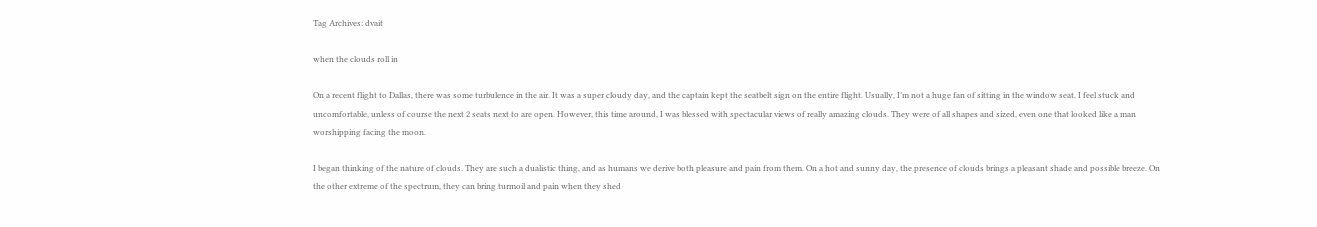Tag Archives: dvait

when the clouds roll in

On a recent flight to Dallas, there was some turbulence in the air. It was a super cloudy day, and the captain kept the seatbelt sign on the entire flight. Usually, I’m not a huge fan of sitting in the window seat. I feel stuck and uncomfortable, unless of course the next 2 seats next to are open. However, this time around, I was blessed with spectacular views of really amazing clouds. They were of all shapes and sized, even one that looked like a man worshipping facing the moon.

I began thinking of the nature of clouds. They are such a dualistic thing, and as humans we derive both pleasure and pain from them. On a hot and sunny day, the presence of clouds brings a pleasant shade and possible breeze. On the other extreme of the spectrum, they can bring turmoil and pain when they shed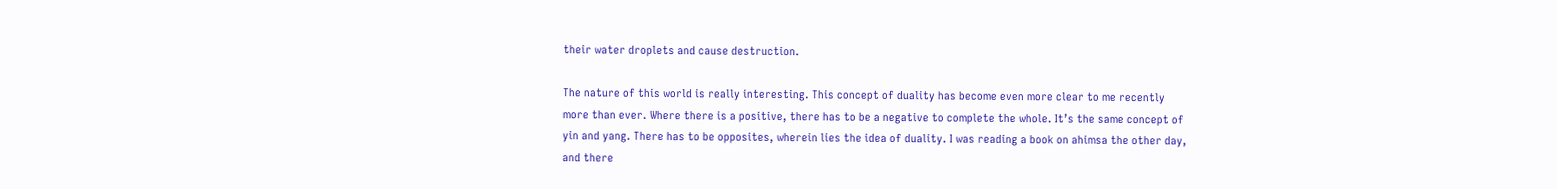their water droplets and cause destruction.

The nature of this world is really interesting. This concept of duality has become even more clear to me recently more than ever. Where there is a positive, there has to be a negative to complete the whole. It’s the same concept of yin and yang. There has to be opposites, wherein lies the idea of duality. I was reading a book on ahimsa the other day, and there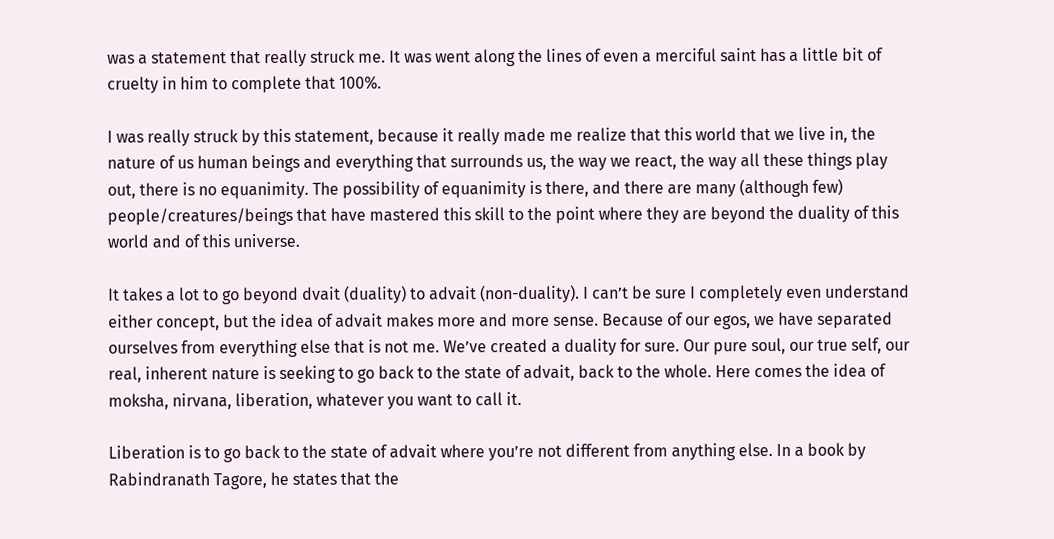was a statement that really struck me. It was went along the lines of even a merciful saint has a little bit of cruelty in him to complete that 100%.

I was really struck by this statement, because it really made me realize that this world that we live in, the nature of us human beings and everything that surrounds us, the way we react, the way all these things play out, there is no equanimity. The possibility of equanimity is there, and there are many (although few) people/creatures/beings that have mastered this skill to the point where they are beyond the duality of this world and of this universe.

It takes a lot to go beyond dvait (duality) to advait (non-duality). I can’t be sure I completely even understand either concept, but the idea of advait makes more and more sense. Because of our egos, we have separated ourselves from everything else that is not me. We’ve created a duality for sure. Our pure soul, our true self, our real, inherent nature is seeking to go back to the state of advait, back to the whole. Here comes the idea of moksha, nirvana, liberation, whatever you want to call it.

Liberation is to go back to the state of advait where you’re not different from anything else. In a book by Rabindranath Tagore, he states that the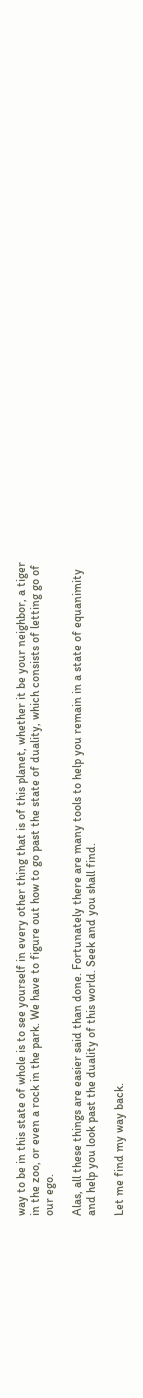way to be in this state of whole is to see yourself in every other thing that is of this planet, whether it be your neighbor, a tiger in the zoo, or even a rock in the park. We have to figure out how to go past the state of duality, which consists of letting go of our ego.

Alas, all these things are easier said than done. Fortunately there are many tools to help you remain in a state of equanimity and help you look past the duality of this world. Seek and you shall find.

Let me find my way back.